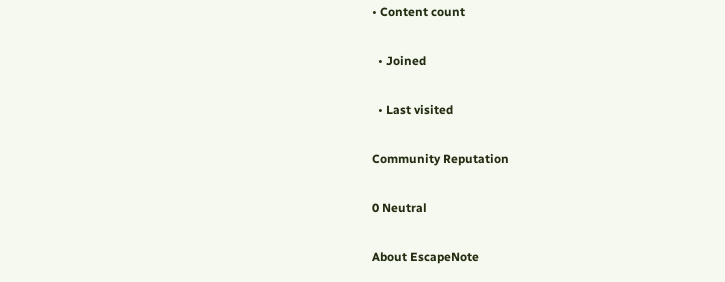• Content count

  • Joined

  • Last visited

Community Reputation

0 Neutral

About EscapeNote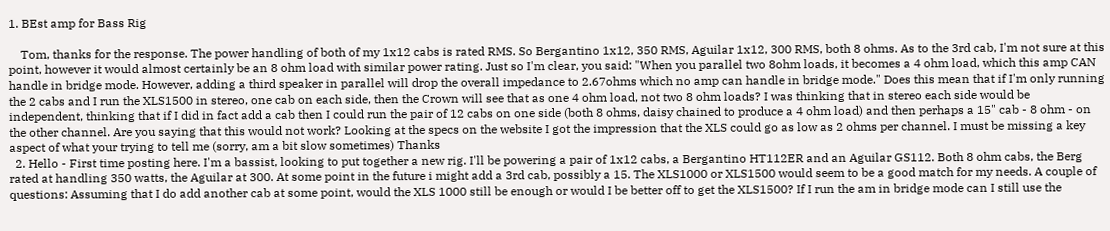1. BEst amp for Bass Rig

    Tom, thanks for the response. The power handling of both of my 1x12 cabs is rated RMS. So Bergantino 1x12, 350 RMS, Aguilar 1x12, 300 RMS, both 8 ohms. As to the 3rd cab, I'm not sure at this point, however it would almost certainly be an 8 ohm load with similar power rating. Just so I'm clear, you said: "When you parallel two 8ohm loads, it becomes a 4 ohm load, which this amp CAN handle in bridge mode. However, adding a third speaker in parallel will drop the overall impedance to 2.67ohms which no amp can handle in bridge mode." Does this mean that if I'm only running the 2 cabs and I run the XLS1500 in stereo, one cab on each side, then the Crown will see that as one 4 ohm load, not two 8 ohm loads? I was thinking that in stereo each side would be independent, thinking that if I did in fact add a cab then I could run the pair of 12 cabs on one side (both 8 ohms, daisy chained to produce a 4 ohm load) and then perhaps a 15" cab - 8 ohm - on the other channel. Are you saying that this would not work? Looking at the specs on the website I got the impression that the XLS could go as low as 2 ohms per channel. I must be missing a key aspect of what your trying to tell me (sorry, am a bit slow sometimes) Thanks
  2. Hello - First time posting here. I'm a bassist, looking to put together a new rig. I'll be powering a pair of 1x12 cabs, a Bergantino HT112ER and an Aguilar GS112. Both 8 ohm cabs, the Berg rated at handling 350 watts, the Aguilar at 300. At some point in the future i might add a 3rd cab, possibly a 15. The XLS1000 or XLS1500 would seem to be a good match for my needs. A couple of questions: Assuming that I do add another cab at some point, would the XLS 1000 still be enough or would I be better off to get the XLS1500? If I run the am in bridge mode can I still use the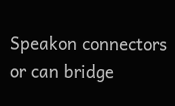Speakon connectors or can bridge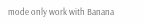mode only work with Banana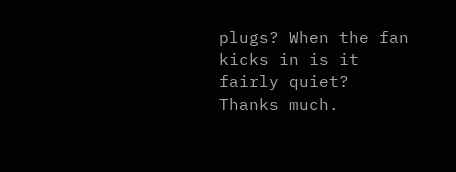plugs? When the fan kicks in is it fairly quiet? Thanks much.